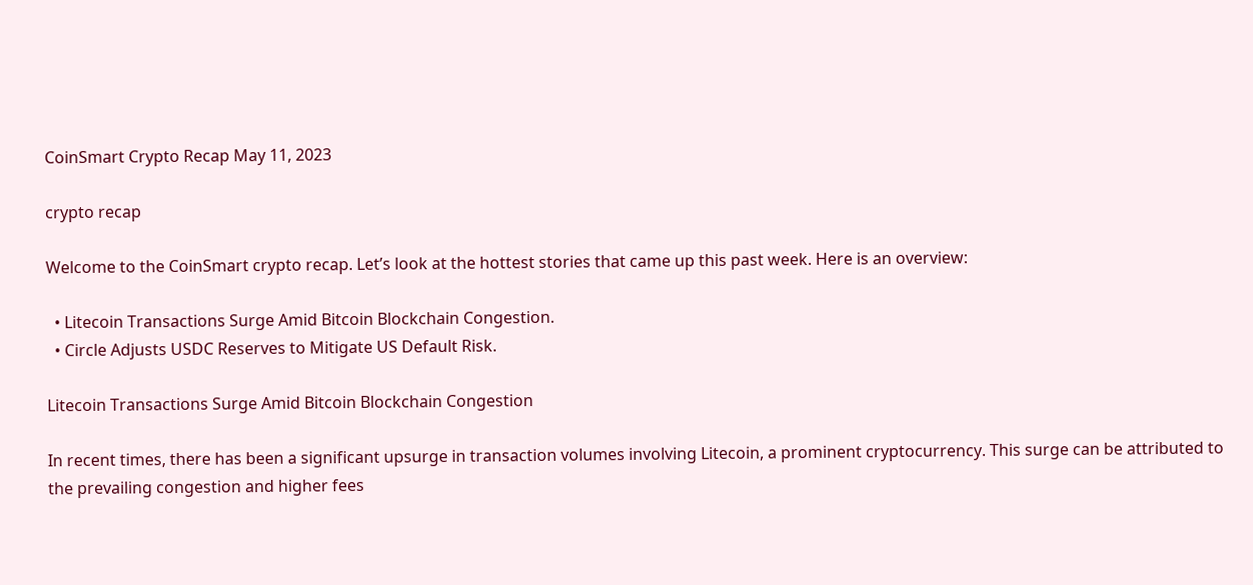CoinSmart Crypto Recap May 11, 2023

crypto recap

Welcome to the CoinSmart crypto recap. Let’s look at the hottest stories that came up this past week. Here is an overview:

  • Litecoin Transactions Surge Amid Bitcoin Blockchain Congestion.
  • Circle Adjusts USDC Reserves to Mitigate US Default Risk.

Litecoin Transactions Surge Amid Bitcoin Blockchain Congestion

In recent times, there has been a significant upsurge in transaction volumes involving Litecoin, a prominent cryptocurrency. This surge can be attributed to the prevailing congestion and higher fees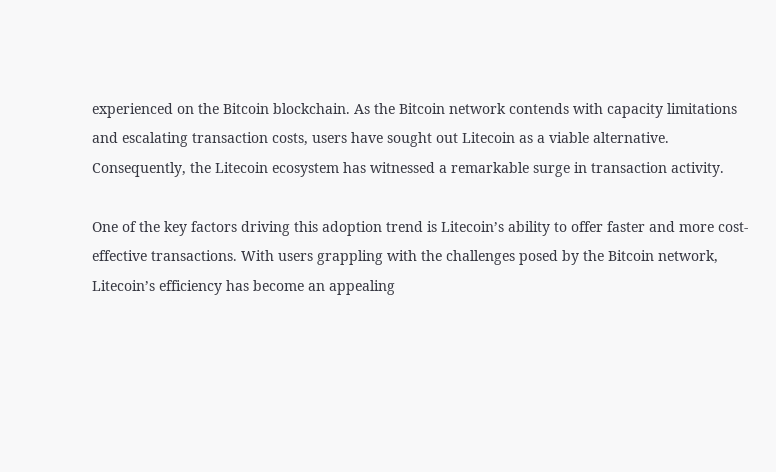experienced on the Bitcoin blockchain. As the Bitcoin network contends with capacity limitations and escalating transaction costs, users have sought out Litecoin as a viable alternative. Consequently, the Litecoin ecosystem has witnessed a remarkable surge in transaction activity.

One of the key factors driving this adoption trend is Litecoin’s ability to offer faster and more cost-effective transactions. With users grappling with the challenges posed by the Bitcoin network, Litecoin’s efficiency has become an appealing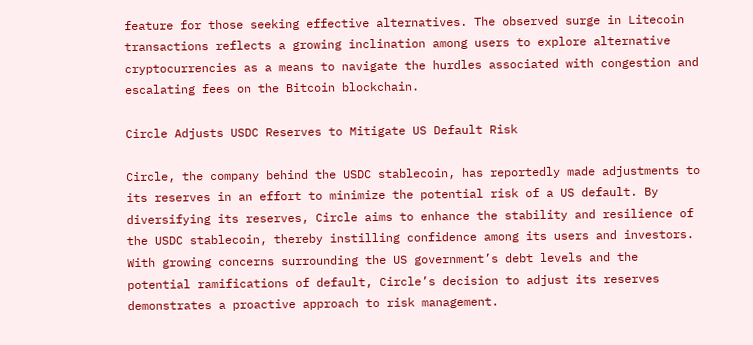feature for those seeking effective alternatives. The observed surge in Litecoin transactions reflects a growing inclination among users to explore alternative cryptocurrencies as a means to navigate the hurdles associated with congestion and escalating fees on the Bitcoin blockchain.

Circle Adjusts USDC Reserves to Mitigate US Default Risk

Circle, the company behind the USDC stablecoin, has reportedly made adjustments to its reserves in an effort to minimize the potential risk of a US default. By diversifying its reserves, Circle aims to enhance the stability and resilience of the USDC stablecoin, thereby instilling confidence among its users and investors. With growing concerns surrounding the US government’s debt levels and the potential ramifications of default, Circle’s decision to adjust its reserves demonstrates a proactive approach to risk management.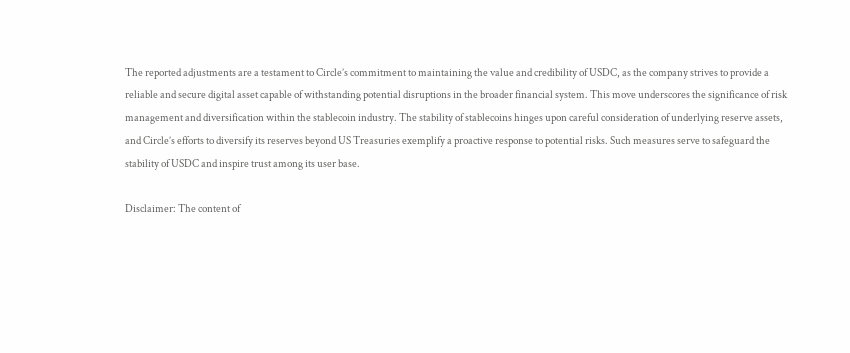The reported adjustments are a testament to Circle’s commitment to maintaining the value and credibility of USDC, as the company strives to provide a reliable and secure digital asset capable of withstanding potential disruptions in the broader financial system. This move underscores the significance of risk management and diversification within the stablecoin industry. The stability of stablecoins hinges upon careful consideration of underlying reserve assets, and Circle’s efforts to diversify its reserves beyond US Treasuries exemplify a proactive response to potential risks. Such measures serve to safeguard the stability of USDC and inspire trust among its user base.

Disclaimer: The content of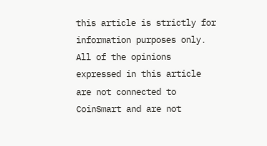this article is strictly for information purposes only. All of the opinions expressed in this article are not connected to CoinSmart and are not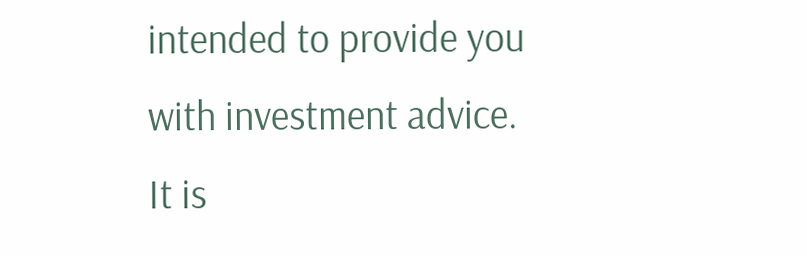intended to provide you with investment advice. It is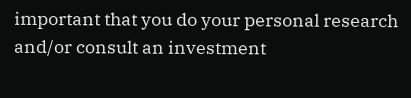important that you do your personal research and/or consult an investment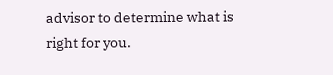advisor to determine what is right for you.